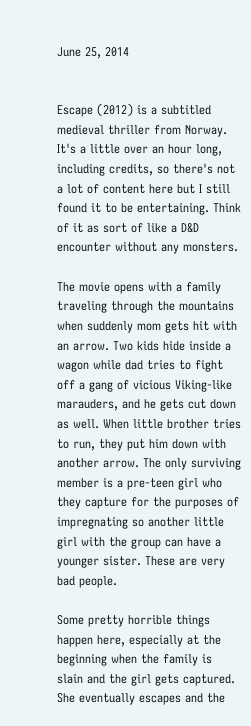June 25, 2014


Escape (2012) is a subtitled medieval thriller from Norway. It's a little over an hour long, including credits, so there's not a lot of content here but I still found it to be entertaining. Think of it as sort of like a D&D encounter without any monsters.

The movie opens with a family traveling through the mountains when suddenly mom gets hit with an arrow. Two kids hide inside a wagon while dad tries to fight off a gang of vicious Viking-like marauders, and he gets cut down as well. When little brother tries to run, they put him down with another arrow. The only surviving member is a pre-teen girl who they capture for the purposes of impregnating so another little girl with the group can have a younger sister. These are very bad people.

Some pretty horrible things happen here, especially at the beginning when the family is slain and the girl gets captured. She eventually escapes and the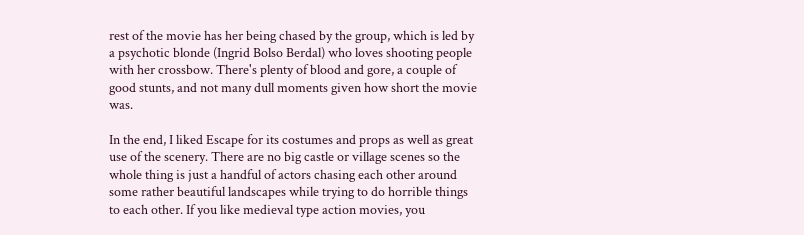rest of the movie has her being chased by the group, which is led by a psychotic blonde (Ingrid Bolso Berdal) who loves shooting people with her crossbow. There's plenty of blood and gore, a couple of good stunts, and not many dull moments given how short the movie was.

In the end, I liked Escape for its costumes and props as well as great use of the scenery. There are no big castle or village scenes so the whole thing is just a handful of actors chasing each other around some rather beautiful landscapes while trying to do horrible things to each other. If you like medieval type action movies, you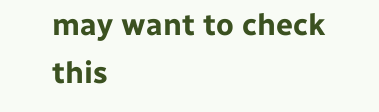may want to check this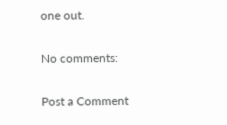one out.

No comments:

Post a Comment